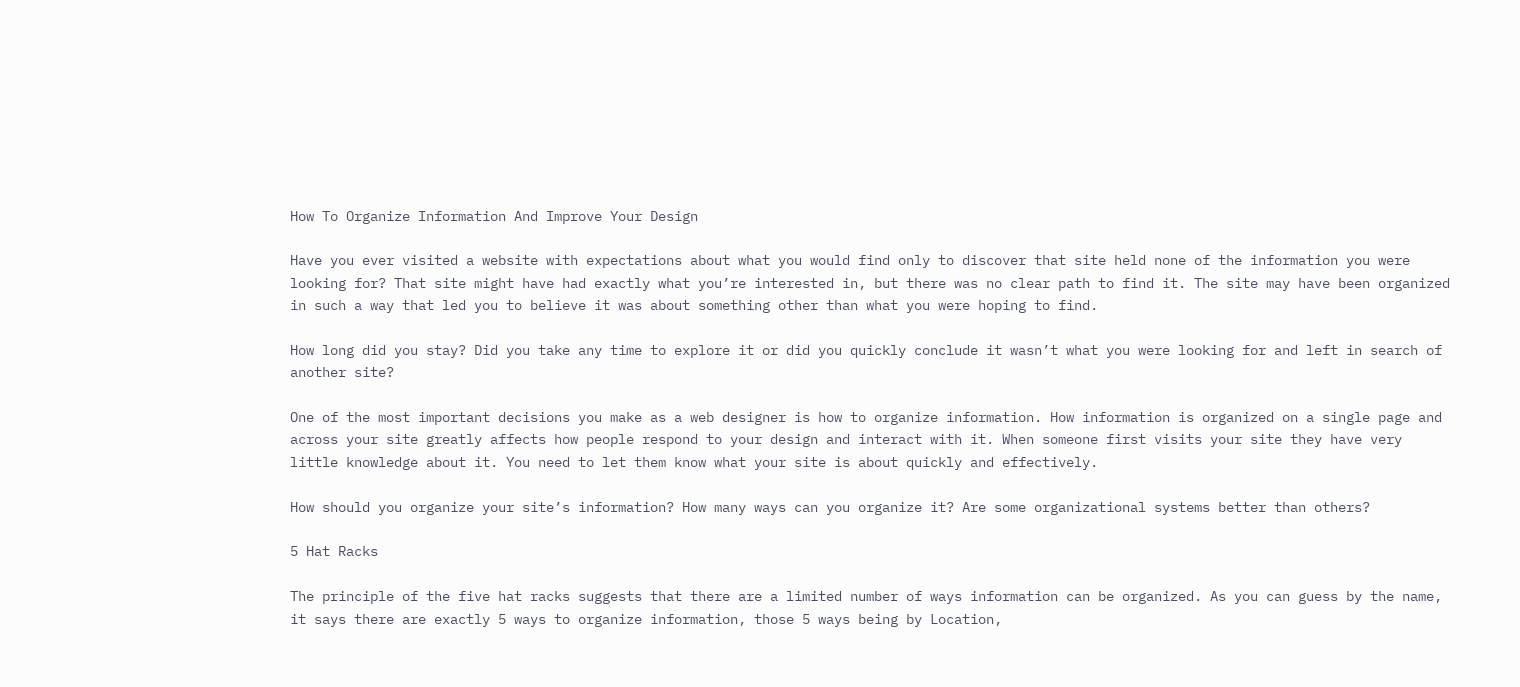How To Organize Information And Improve Your Design

Have you ever visited a website with expectations about what you would find only to discover that site held none of the information you were looking for? That site might have had exactly what you’re interested in, but there was no clear path to find it. The site may have been organized in such a way that led you to believe it was about something other than what you were hoping to find.

How long did you stay? Did you take any time to explore it or did you quickly conclude it wasn’t what you were looking for and left in search of another site?

One of the most important decisions you make as a web designer is how to organize information. How information is organized on a single page and across your site greatly affects how people respond to your design and interact with it. When someone first visits your site they have very little knowledge about it. You need to let them know what your site is about quickly and effectively.

How should you organize your site’s information? How many ways can you organize it? Are some organizational systems better than others?

5 Hat Racks

The principle of the five hat racks suggests that there are a limited number of ways information can be organized. As you can guess by the name, it says there are exactly 5 ways to organize information, those 5 ways being by Location,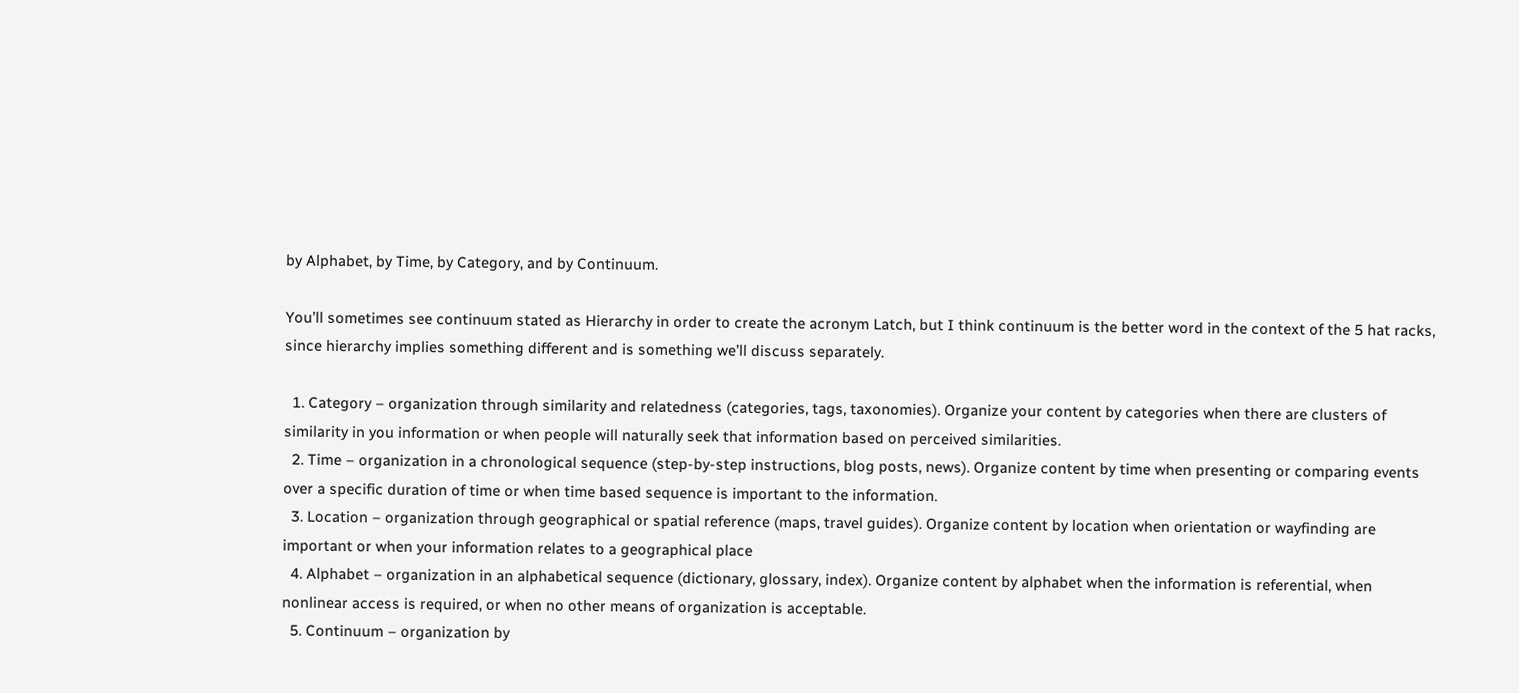by Alphabet, by Time, by Category, and by Continuum.

You’ll sometimes see continuum stated as Hierarchy in order to create the acronym Latch, but I think continuum is the better word in the context of the 5 hat racks, since hierarchy implies something different and is something we’ll discuss separately.

  1. Category – organization through similarity and relatedness (categories, tags, taxonomies). Organize your content by categories when there are clusters of similarity in you information or when people will naturally seek that information based on perceived similarities.
  2. Time – organization in a chronological sequence (step-by-step instructions, blog posts, news). Organize content by time when presenting or comparing events over a specific duration of time or when time based sequence is important to the information.
  3. Location – organization through geographical or spatial reference (maps, travel guides). Organize content by location when orientation or wayfinding are important or when your information relates to a geographical place
  4. Alphabet – organization in an alphabetical sequence (dictionary, glossary, index). Organize content by alphabet when the information is referential, when nonlinear access is required, or when no other means of organization is acceptable.
  5. Continuum – organization by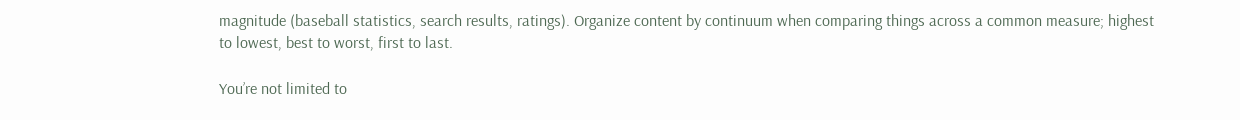magnitude (baseball statistics, search results, ratings). Organize content by continuum when comparing things across a common measure; highest to lowest, best to worst, first to last.

You’re not limited to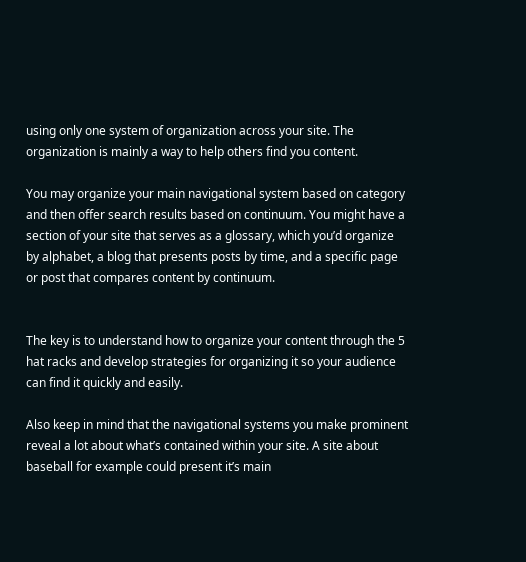using only one system of organization across your site. The organization is mainly a way to help others find you content.

You may organize your main navigational system based on category and then offer search results based on continuum. You might have a section of your site that serves as a glossary, which you’d organize by alphabet, a blog that presents posts by time, and a specific page or post that compares content by continuum.


The key is to understand how to organize your content through the 5 hat racks and develop strategies for organizing it so your audience can find it quickly and easily.

Also keep in mind that the navigational systems you make prominent reveal a lot about what’s contained within your site. A site about baseball for example could present it’s main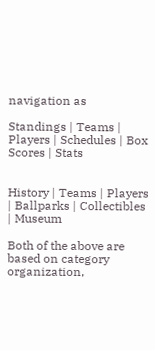navigation as

Standings | Teams | Players | Schedules | Box Scores | Stats


History | Teams | Players | Ballparks | Collectibles | Museum

Both of the above are based on category organization,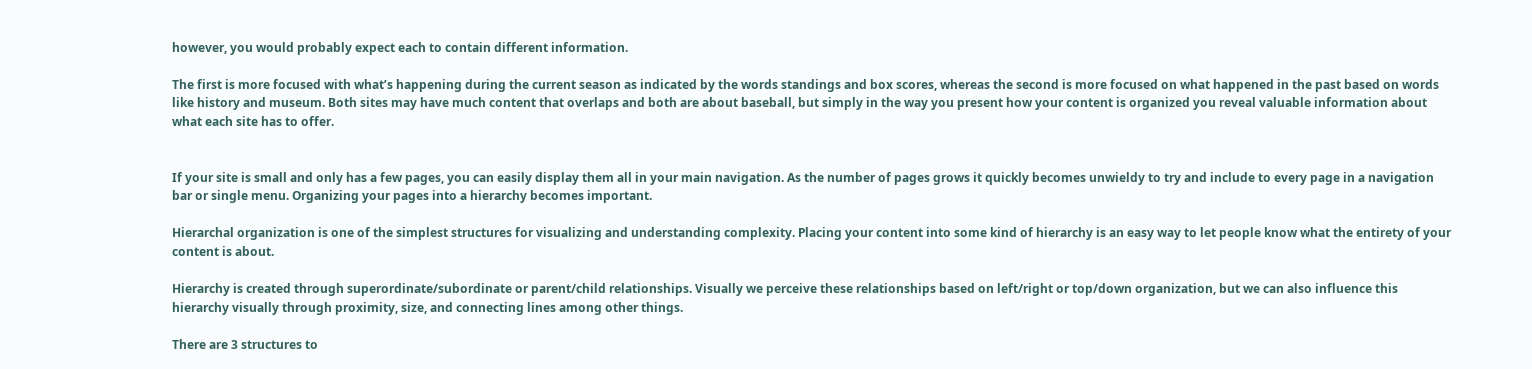however, you would probably expect each to contain different information.

The first is more focused with what’s happening during the current season as indicated by the words standings and box scores, whereas the second is more focused on what happened in the past based on words like history and museum. Both sites may have much content that overlaps and both are about baseball, but simply in the way you present how your content is organized you reveal valuable information about what each site has to offer.


If your site is small and only has a few pages, you can easily display them all in your main navigation. As the number of pages grows it quickly becomes unwieldy to try and include to every page in a navigation bar or single menu. Organizing your pages into a hierarchy becomes important.

Hierarchal organization is one of the simplest structures for visualizing and understanding complexity. Placing your content into some kind of hierarchy is an easy way to let people know what the entirety of your content is about.

Hierarchy is created through superordinate/subordinate or parent/child relationships. Visually we perceive these relationships based on left/right or top/down organization, but we can also influence this hierarchy visually through proximity, size, and connecting lines among other things.

There are 3 structures to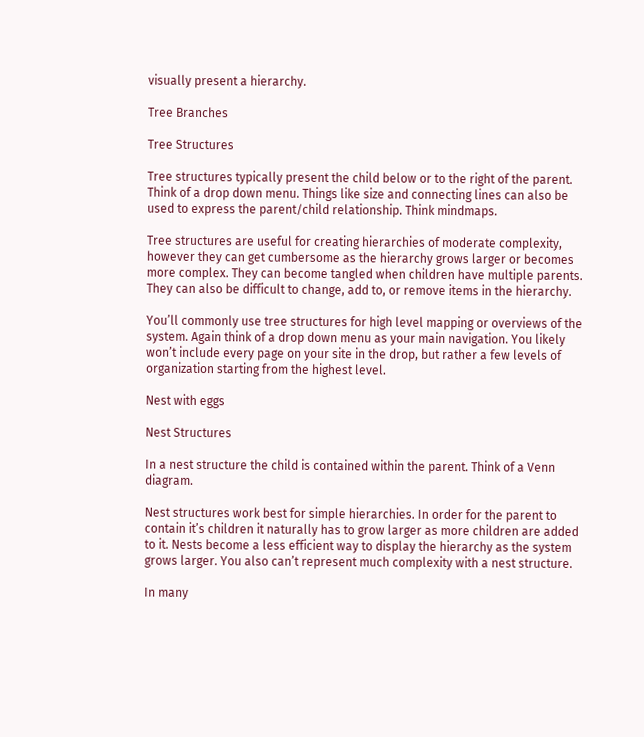visually present a hierarchy.

Tree Branches

Tree Structures

Tree structures typically present the child below or to the right of the parent. Think of a drop down menu. Things like size and connecting lines can also be used to express the parent/child relationship. Think mindmaps.

Tree structures are useful for creating hierarchies of moderate complexity, however they can get cumbersome as the hierarchy grows larger or becomes more complex. They can become tangled when children have multiple parents. They can also be difficult to change, add to, or remove items in the hierarchy.

You’ll commonly use tree structures for high level mapping or overviews of the system. Again think of a drop down menu as your main navigation. You likely won’t include every page on your site in the drop, but rather a few levels of organization starting from the highest level.

Nest with eggs

Nest Structures

In a nest structure the child is contained within the parent. Think of a Venn diagram.

Nest structures work best for simple hierarchies. In order for the parent to contain it’s children it naturally has to grow larger as more children are added to it. Nests become a less efficient way to display the hierarchy as the system grows larger. You also can’t represent much complexity with a nest structure.

In many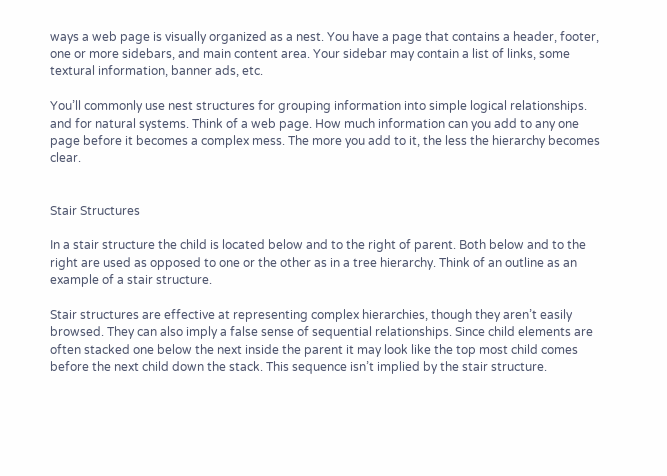ways a web page is visually organized as a nest. You have a page that contains a header, footer, one or more sidebars, and main content area. Your sidebar may contain a list of links, some textural information, banner ads, etc.

You’ll commonly use nest structures for grouping information into simple logical relationships. and for natural systems. Think of a web page. How much information can you add to any one page before it becomes a complex mess. The more you add to it, the less the hierarchy becomes clear.


Stair Structures

In a stair structure the child is located below and to the right of parent. Both below and to the right are used as opposed to one or the other as in a tree hierarchy. Think of an outline as an example of a stair structure.

Stair structures are effective at representing complex hierarchies, though they aren’t easily browsed. They can also imply a false sense of sequential relationships. Since child elements are often stacked one below the next inside the parent it may look like the top most child comes before the next child down the stack. This sequence isn’t implied by the stair structure.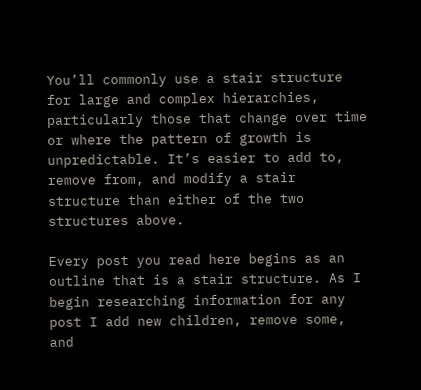You’ll commonly use a stair structure for large and complex hierarchies, particularly those that change over time or where the pattern of growth is unpredictable. It’s easier to add to, remove from, and modify a stair structure than either of the two structures above.

Every post you read here begins as an outline that is a stair structure. As I begin researching information for any post I add new children, remove some, and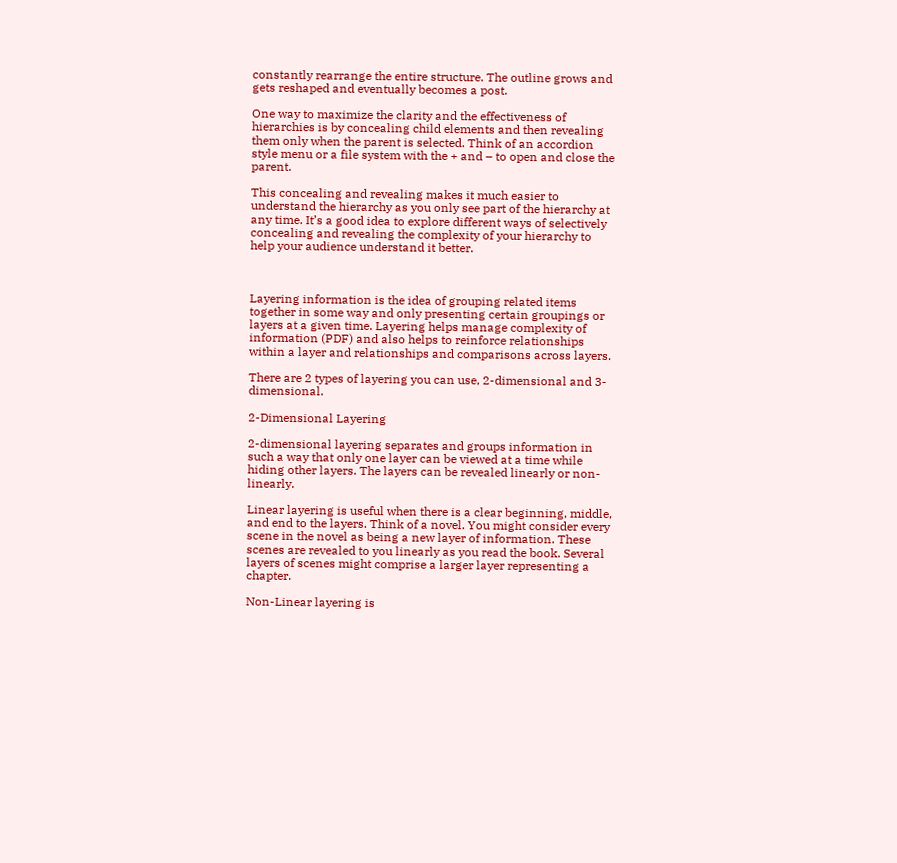constantly rearrange the entire structure. The outline grows and gets reshaped and eventually becomes a post.

One way to maximize the clarity and the effectiveness of hierarchies is by concealing child elements and then revealing them only when the parent is selected. Think of an accordion style menu or a file system with the + and – to open and close the parent.

This concealing and revealing makes it much easier to understand the hierarchy as you only see part of the hierarchy at any time. It’s a good idea to explore different ways of selectively concealing and revealing the complexity of your hierarchy to help your audience understand it better.



Layering information is the idea of grouping related items together in some way and only presenting certain groupings or layers at a given time. Layering helps manage complexity of information (PDF) and also helps to reinforce relationships within a layer and relationships and comparisons across layers.

There are 2 types of layering you can use, 2-dimensional and 3-dimensional.

2-Dimensional Layering

2-dimensional layering separates and groups information in such a way that only one layer can be viewed at a time while hiding other layers. The layers can be revealed linearly or non-linearly.

Linear layering is useful when there is a clear beginning, middle, and end to the layers. Think of a novel. You might consider every scene in the novel as being a new layer of information. These scenes are revealed to you linearly as you read the book. Several layers of scenes might comprise a larger layer representing a chapter.

Non-Linear layering is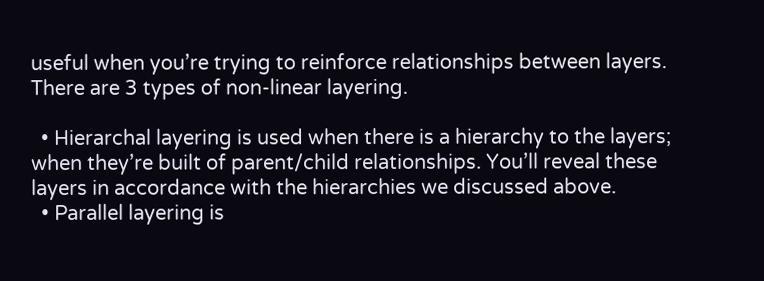useful when you’re trying to reinforce relationships between layers. There are 3 types of non-linear layering.

  • Hierarchal layering is used when there is a hierarchy to the layers; when they’re built of parent/child relationships. You’ll reveal these layers in accordance with the hierarchies we discussed above.
  • Parallel layering is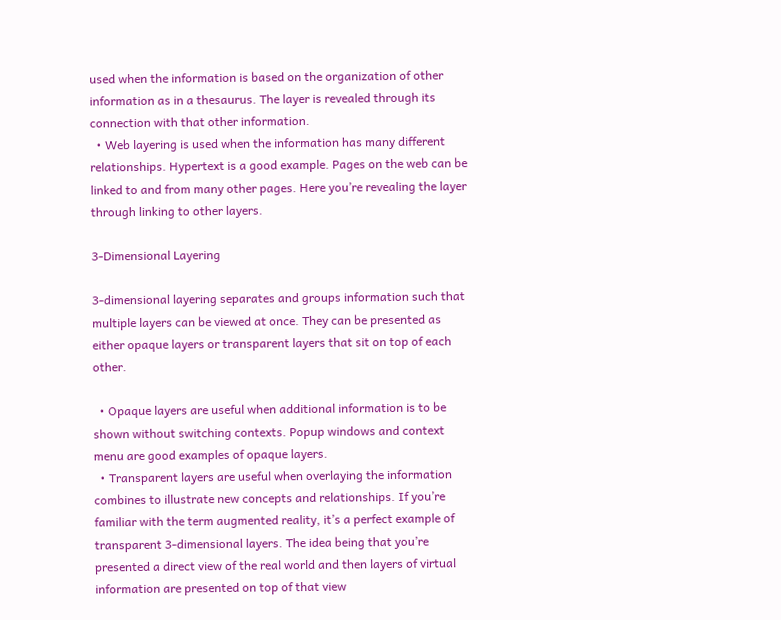used when the information is based on the organization of other information as in a thesaurus. The layer is revealed through its connection with that other information.
  • Web layering is used when the information has many different relationships. Hypertext is a good example. Pages on the web can be linked to and from many other pages. Here you’re revealing the layer through linking to other layers.

3-Dimensional Layering

3-dimensional layering separates and groups information such that multiple layers can be viewed at once. They can be presented as either opaque layers or transparent layers that sit on top of each other.

  • Opaque layers are useful when additional information is to be shown without switching contexts. Popup windows and context menu are good examples of opaque layers.
  • Transparent layers are useful when overlaying the information combines to illustrate new concepts and relationships. If you’re familiar with the term augmented reality, it’s a perfect example of transparent 3-dimensional layers. The idea being that you’re presented a direct view of the real world and then layers of virtual information are presented on top of that view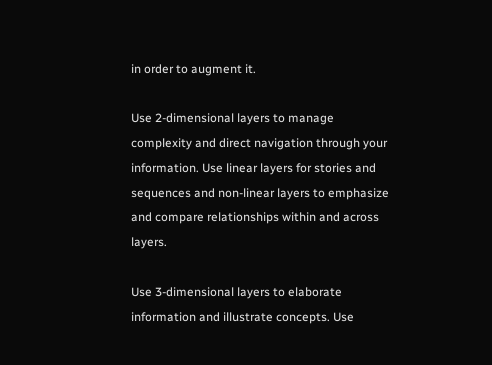in order to augment it.

Use 2-dimensional layers to manage complexity and direct navigation through your information. Use linear layers for stories and sequences and non-linear layers to emphasize and compare relationships within and across layers.

Use 3-dimensional layers to elaborate information and illustrate concepts. Use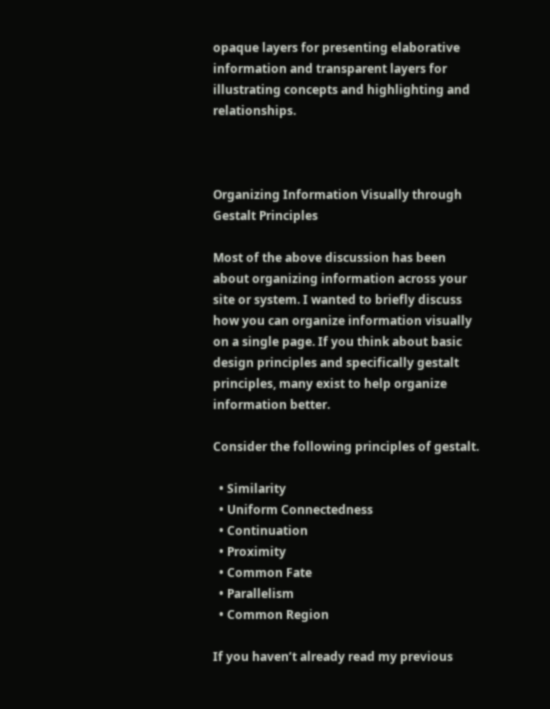opaque layers for presenting elaborative information and transparent layers for illustrating concepts and highlighting and relationships.



Organizing Information Visually through Gestalt Principles

Most of the above discussion has been about organizing information across your site or system. I wanted to briefly discuss how you can organize information visually on a single page. If you think about basic design principles and specifically gestalt principles, many exist to help organize information better.

Consider the following principles of gestalt.

  • Similarity
  • Uniform Connectedness
  • Continuation
  • Proximity
  • Common Fate
  • Parallelism
  • Common Region

If you haven’t already read my previous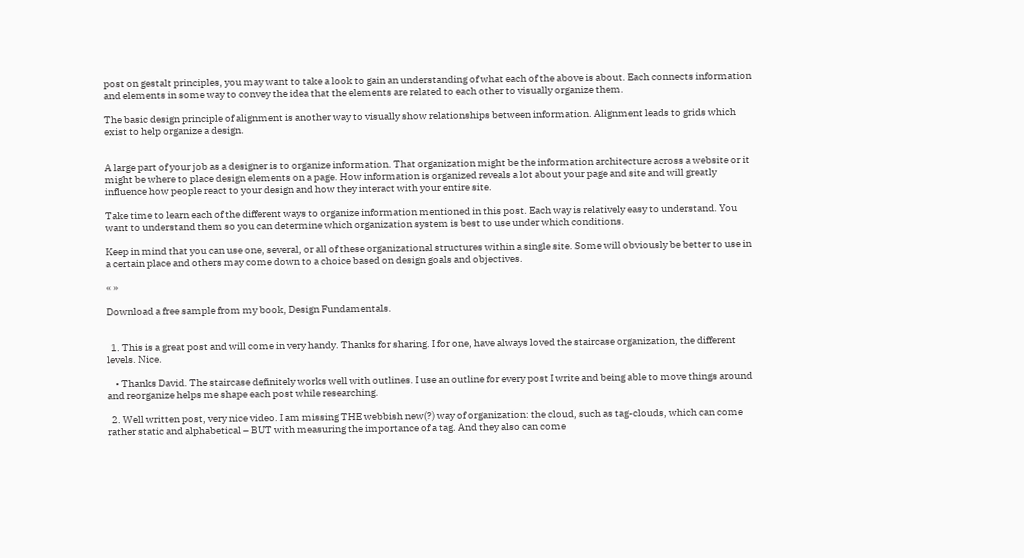post on gestalt principles, you may want to take a look to gain an understanding of what each of the above is about. Each connects information and elements in some way to convey the idea that the elements are related to each other to visually organize them.

The basic design principle of alignment is another way to visually show relationships between information. Alignment leads to grids which exist to help organize a design.


A large part of your job as a designer is to organize information. That organization might be the information architecture across a website or it might be where to place design elements on a page. How information is organized reveals a lot about your page and site and will greatly influence how people react to your design and how they interact with your entire site.

Take time to learn each of the different ways to organize information mentioned in this post. Each way is relatively easy to understand. You want to understand them so you can determine which organization system is best to use under which conditions.

Keep in mind that you can use one, several, or all of these organizational structures within a single site. Some will obviously be better to use in a certain place and others may come down to a choice based on design goals and objectives.

« »

Download a free sample from my book, Design Fundamentals.


  1. This is a great post and will come in very handy. Thanks for sharing. I for one, have always loved the staircase organization, the different levels. Nice.

    • Thanks David. The staircase definitely works well with outlines. I use an outline for every post I write and being able to move things around and reorganize helps me shape each post while researching.

  2. Well written post, very nice video. I am missing THE webbish new(?) way of organization: the cloud, such as tag-clouds, which can come rather static and alphabetical – BUT with measuring the importance of a tag. And they also can come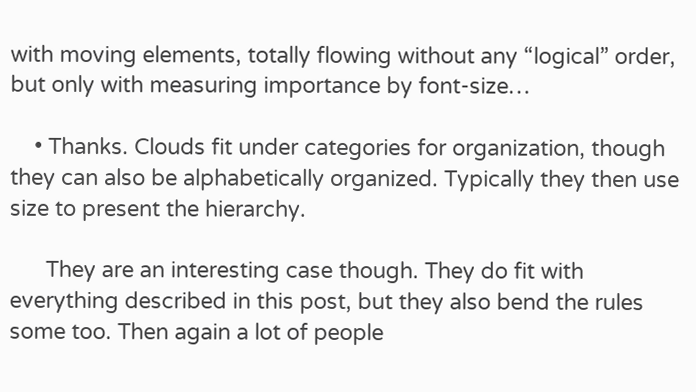with moving elements, totally flowing without any “logical” order, but only with measuring importance by font-size…

    • Thanks. Clouds fit under categories for organization, though they can also be alphabetically organized. Typically they then use size to present the hierarchy.

      They are an interesting case though. They do fit with everything described in this post, but they also bend the rules some too. Then again a lot of people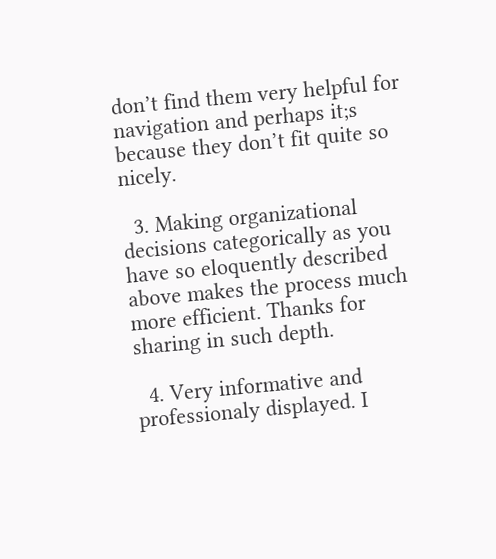don’t find them very helpful for navigation and perhaps it;s because they don’t fit quite so nicely.

  3. Making organizational decisions categorically as you have so eloquently described above makes the process much more efficient. Thanks for sharing in such depth.

  4. Very informative and professionaly displayed. I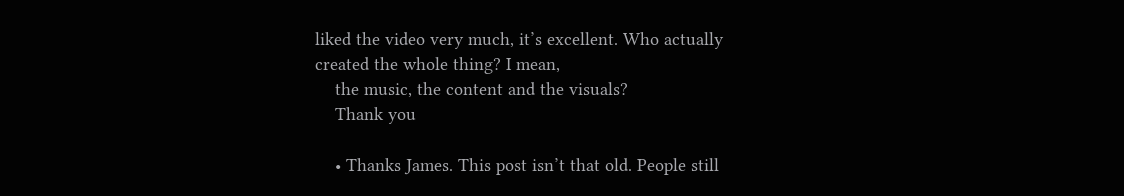liked the video very much, it’s excellent. Who actually created the whole thing? I mean,
    the music, the content and the visuals?
    Thank you

    • Thanks James. This post isn’t that old. People still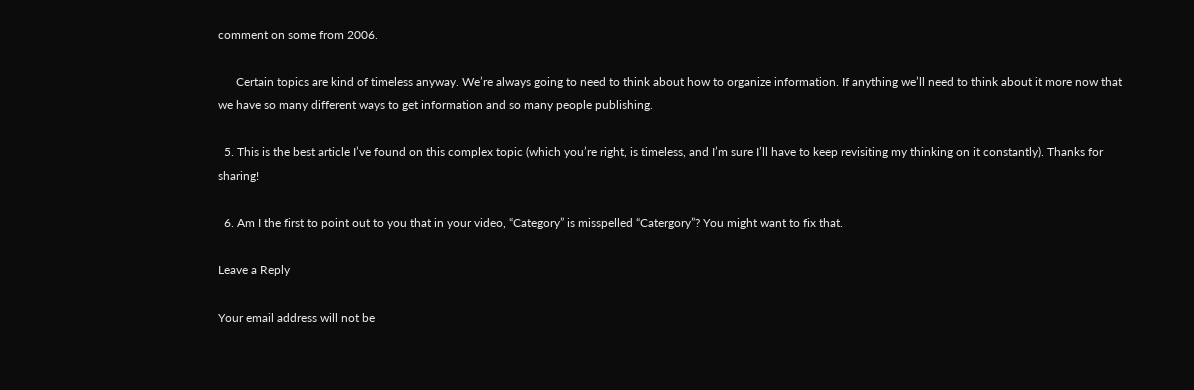comment on some from 2006.

      Certain topics are kind of timeless anyway. We’re always going to need to think about how to organize information. If anything we’ll need to think about it more now that we have so many different ways to get information and so many people publishing.

  5. This is the best article I’ve found on this complex topic (which you’re right, is timeless, and I’m sure I’ll have to keep revisiting my thinking on it constantly). Thanks for sharing!

  6. Am I the first to point out to you that in your video, “Category” is misspelled “Catergory”? You might want to fix that.

Leave a Reply

Your email address will not be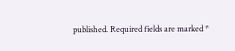published. Required fields are marked *